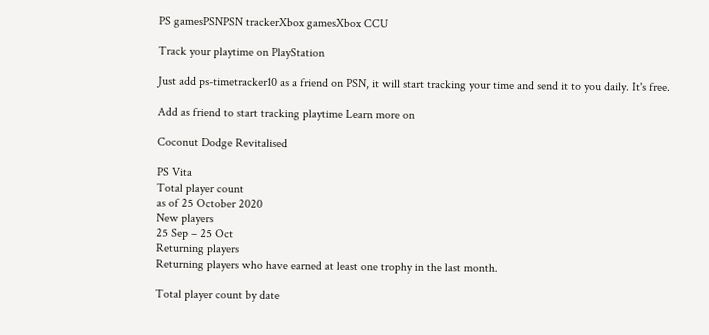PS gamesPSNPSN trackerXbox gamesXbox CCU

Track your playtime on PlayStation

Just add ps-timetracker10 as a friend on PSN, it will start tracking your time and send it to you daily. It's free.

Add as friend to start tracking playtime Learn more on

Coconut Dodge Revitalised

PS Vita
Total player count
as of 25 October 2020
New players
25 Sep – 25 Oct
Returning players
Returning players who have earned at least one trophy in the last month.

Total player count by date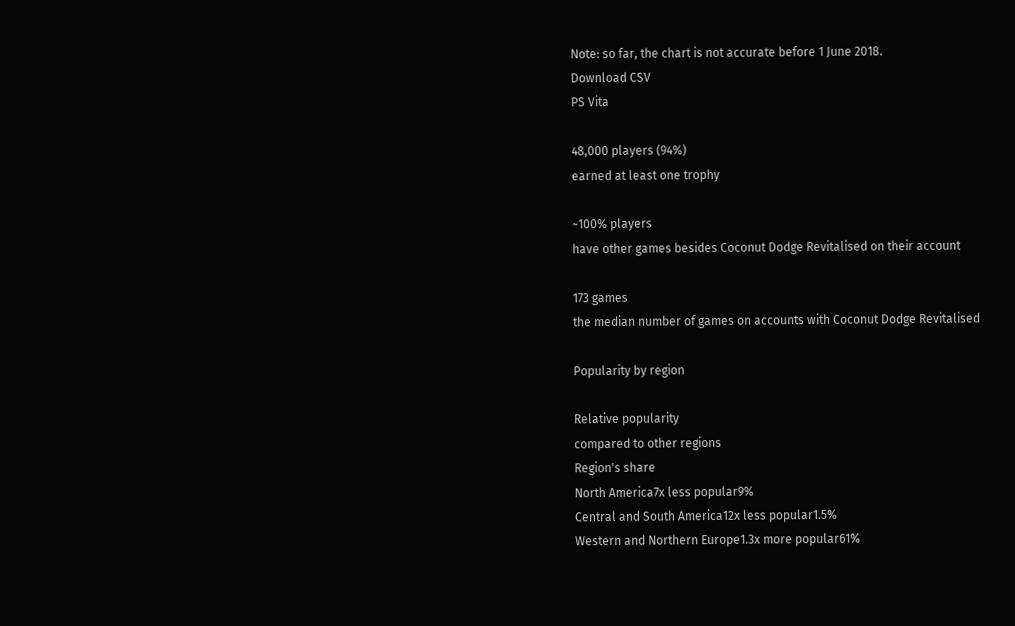Note: so far, the chart is not accurate before 1 June 2018.
Download CSV
PS Vita

48,000 players (94%)
earned at least one trophy

~100% players
have other games besides Coconut Dodge Revitalised on their account

173 games
the median number of games on accounts with Coconut Dodge Revitalised

Popularity by region

Relative popularity
compared to other regions
Region's share
North America7x less popular9%
Central and South America12x less popular1.5%
Western and Northern Europe1.3x more popular61%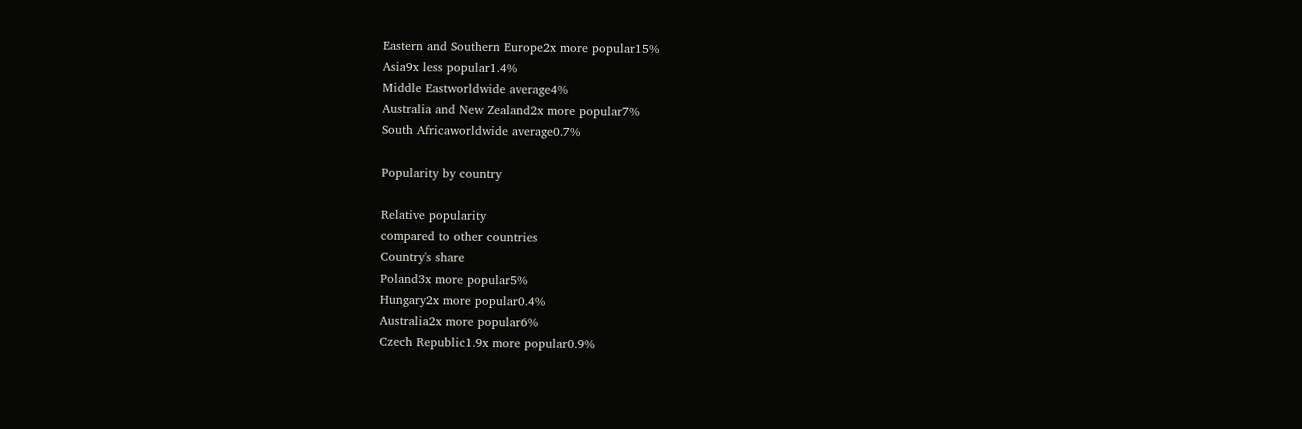Eastern and Southern Europe2x more popular15%
Asia9x less popular1.4%
Middle Eastworldwide average4%
Australia and New Zealand2x more popular7%
South Africaworldwide average0.7%

Popularity by country

Relative popularity
compared to other countries
Country's share
Poland3x more popular5%
Hungary2x more popular0.4%
Australia2x more popular6%
Czech Republic1.9x more popular0.9%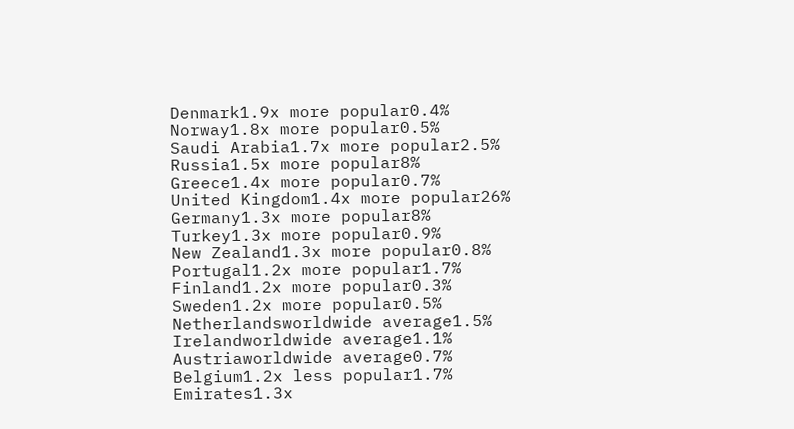Denmark1.9x more popular0.4%
Norway1.8x more popular0.5%
Saudi Arabia1.7x more popular2.5%
Russia1.5x more popular8%
Greece1.4x more popular0.7%
United Kingdom1.4x more popular26%
Germany1.3x more popular8%
Turkey1.3x more popular0.9%
New Zealand1.3x more popular0.8%
Portugal1.2x more popular1.7%
Finland1.2x more popular0.3%
Sweden1.2x more popular0.5%
Netherlandsworldwide average1.5%
Irelandworldwide average1.1%
Austriaworldwide average0.7%
Belgium1.2x less popular1.7%
Emirates1.3x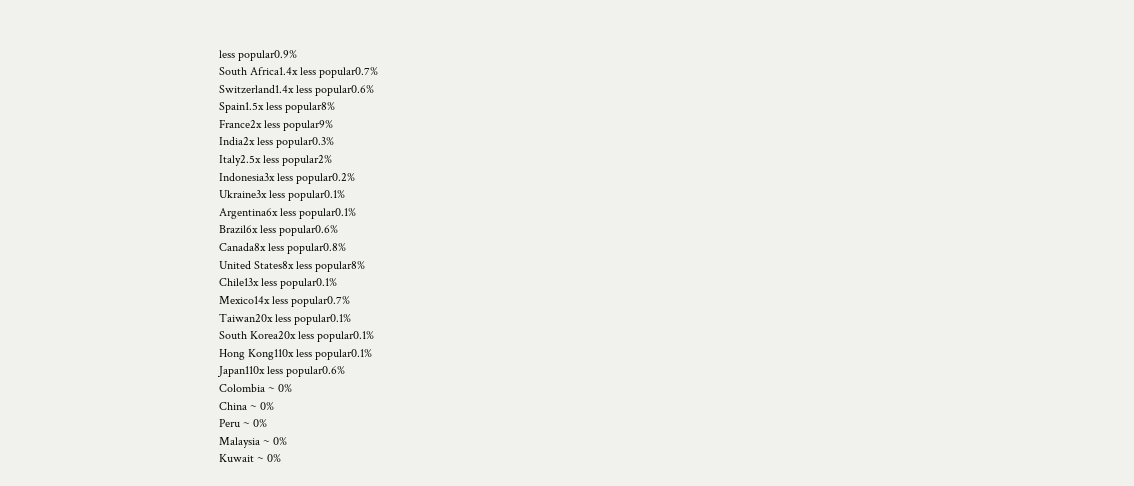less popular0.9%
South Africa1.4x less popular0.7%
Switzerland1.4x less popular0.6%
Spain1.5x less popular8%
France2x less popular9%
India2x less popular0.3%
Italy2.5x less popular2%
Indonesia3x less popular0.2%
Ukraine3x less popular0.1%
Argentina6x less popular0.1%
Brazil6x less popular0.6%
Canada8x less popular0.8%
United States8x less popular8%
Chile13x less popular0.1%
Mexico14x less popular0.7%
Taiwan20x less popular0.1%
South Korea20x less popular0.1%
Hong Kong110x less popular0.1%
Japan110x less popular0.6%
Colombia ~ 0%
China ~ 0%
Peru ~ 0%
Malaysia ~ 0%
Kuwait ~ 0%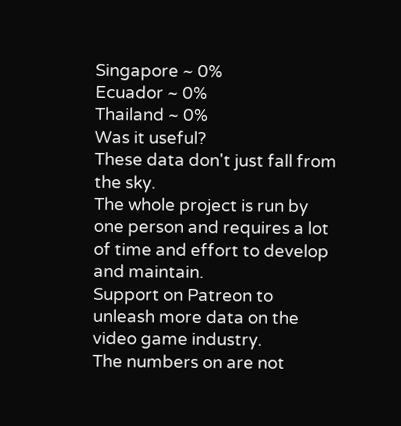Singapore ~ 0%
Ecuador ~ 0%
Thailand ~ 0%
Was it useful?
These data don't just fall from the sky.
The whole project is run by one person and requires a lot of time and effort to develop and maintain.
Support on Patreon to unleash more data on the video game industry.
The numbers on are not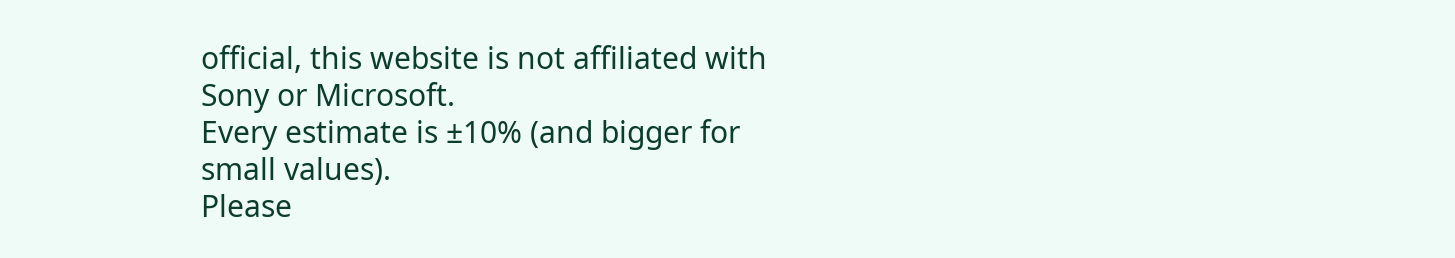official, this website is not affiliated with Sony or Microsoft.
Every estimate is ±10% (and bigger for small values).
Please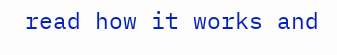read how it works and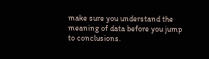make sure you understand the meaning of data before you jump to conclusions.